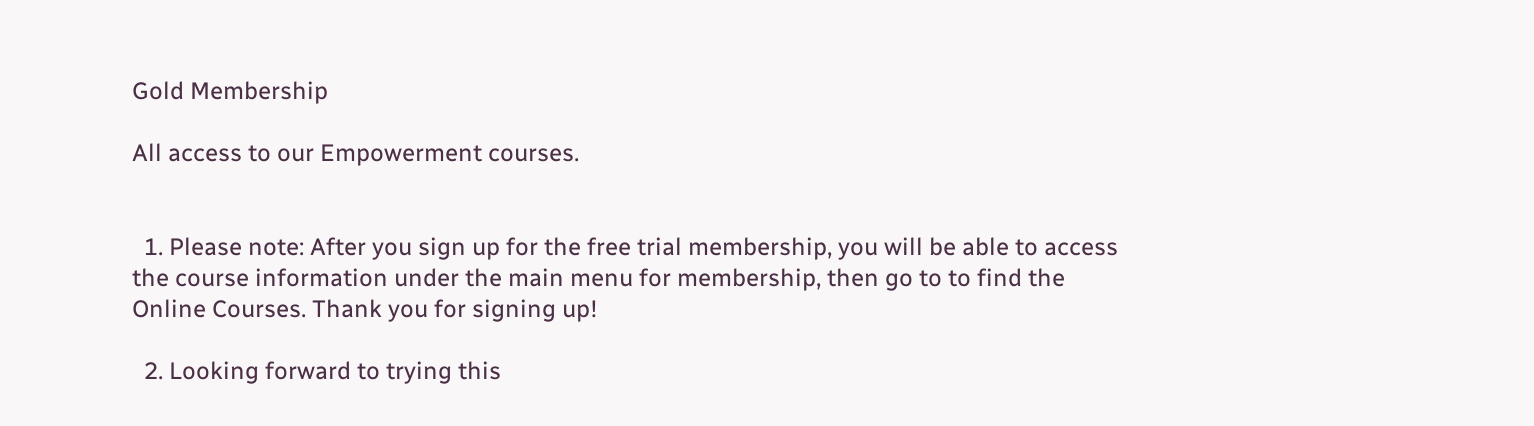Gold Membership

All access to our Empowerment courses.


  1. Please note: After you sign up for the free trial membership, you will be able to access the course information under the main menu for membership, then go to to find the Online Courses. Thank you for signing up!

  2. Looking forward to trying this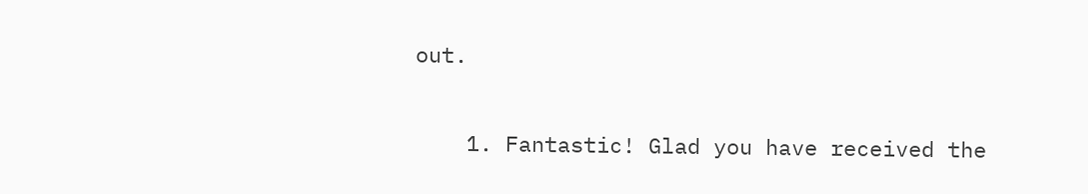out.

    1. Fantastic! Glad you have received the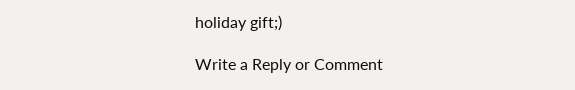holiday gift;)

Write a Reply or Comment